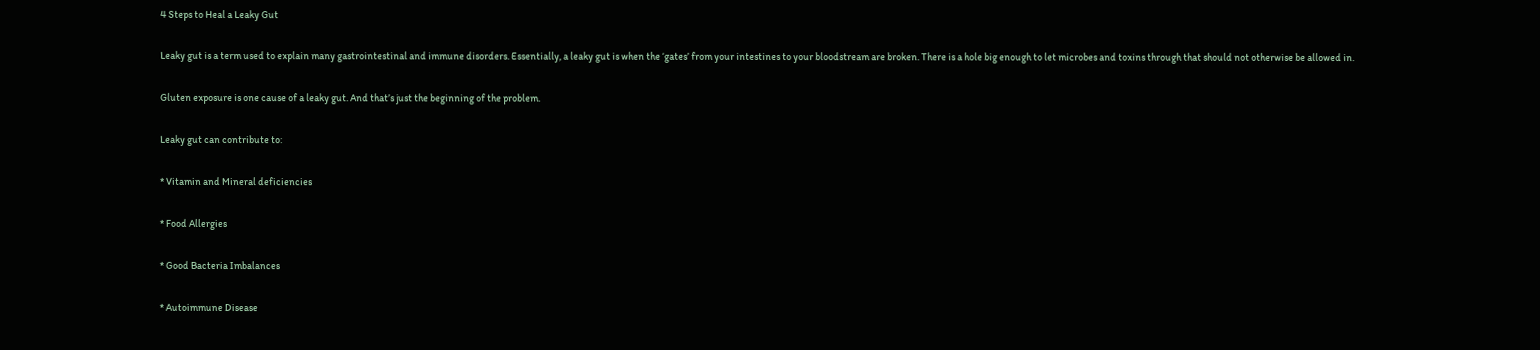4 Steps to Heal a Leaky Gut

Leaky gut is a term used to explain many gastrointestinal and immune disorders. Essentially, a leaky gut is when the ‘gates’ from your intestines to your bloodstream are broken. There is a hole big enough to let microbes and toxins through that should not otherwise be allowed in.

Gluten exposure is one cause of a leaky gut. And that’s just the beginning of the problem.

Leaky gut can contribute to:

* Vitamin and Mineral deficiencies

* Food Allergies

* Good Bacteria Imbalances

* Autoimmune Disease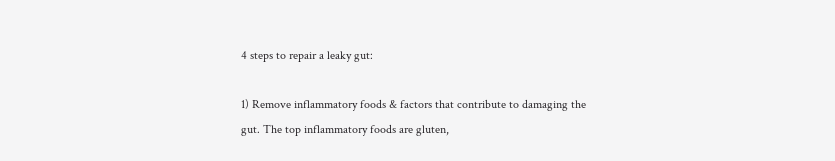4 steps to repair a leaky gut:

1) Remove inflammatory foods & factors that contribute to damaging the gut. The top inflammatory foods are gluten,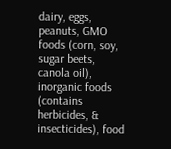dairy, eggs, peanuts, GMO foods (corn, soy, sugar beets, canola oil), inorganic foods (contains herbicides, & insecticides), food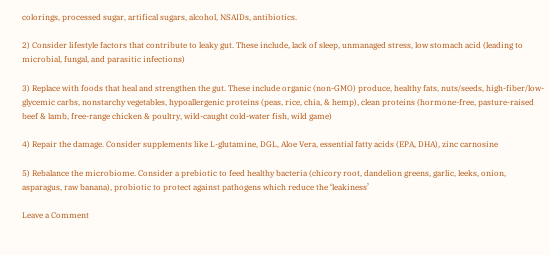colorings, processed sugar, artifical sugars, alcohol, NSAIDs, antibiotics.

2) Consider lifestyle factors that contribute to leaky gut. These include, lack of sleep, unmanaged stress, low stomach acid (leading to microbial, fungal, and parasitic infections)

3) Replace with foods that heal and strengthen the gut. These include organic (non-GMO) produce, healthy fats, nuts/seeds, high-fiber/low-glycemic carbs, nonstarchy vegetables, hypoallergenic proteins (peas, rice, chia, & hemp), clean proteins (hormone-free, pasture-raised beef & lamb, free-range chicken & poultry, wild-caught cold-water fish, wild game)

4) Repair the damage. Consider supplements like L-glutamine, DGL, Aloe Vera, essential fatty acids (EPA, DHA), zinc carnosine

5) Rebalance the microbiome. Consider a prebiotic to feed healthy bacteria (chicory root, dandelion greens, garlic, leeks, onion, asparagus, raw banana), probiotic to protect against pathogens which reduce the ‘leakiness’

Leave a Comment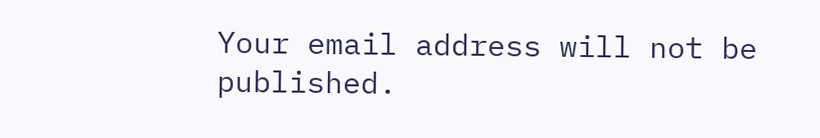Your email address will not be published.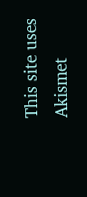This site uses Akismet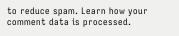to reduce spam. Learn how your comment data is processed.